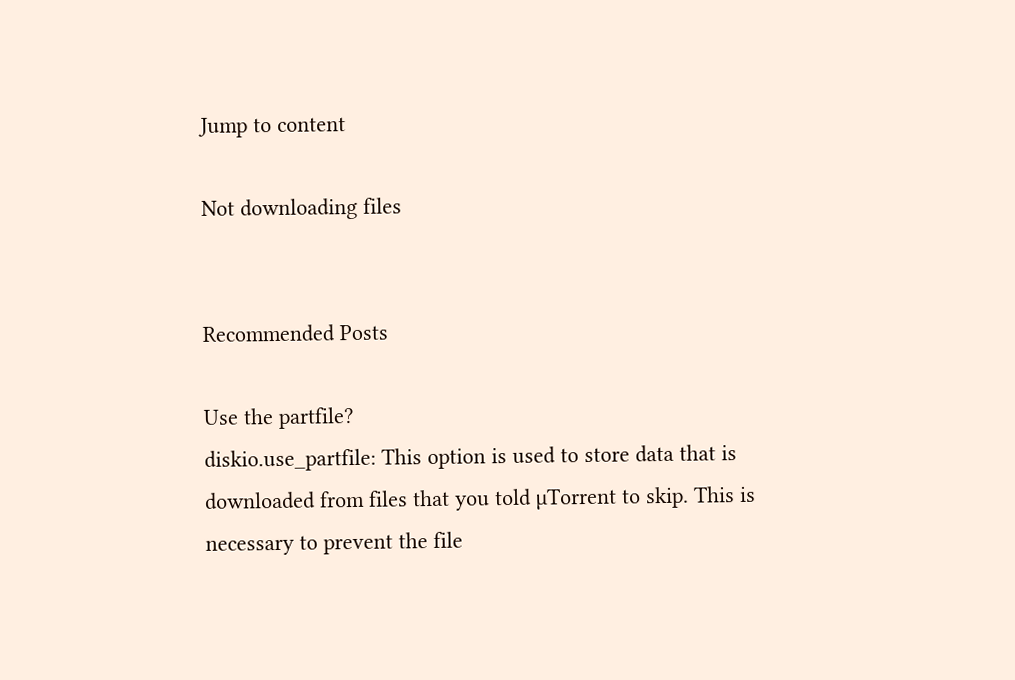Jump to content

Not downloading files


Recommended Posts

Use the partfile?
diskio.use_partfile: This option is used to store data that is downloaded from files that you told µTorrent to skip. This is necessary to prevent the file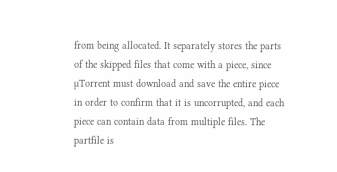from being allocated. It separately stores the parts of the skipped files that come with a piece, since µTorrent must download and save the entire piece in order to confirm that it is uncorrupted, and each piece can contain data from multiple files. The partfile is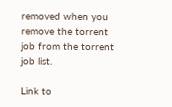removed when you remove the torrent job from the torrent job list.

Link to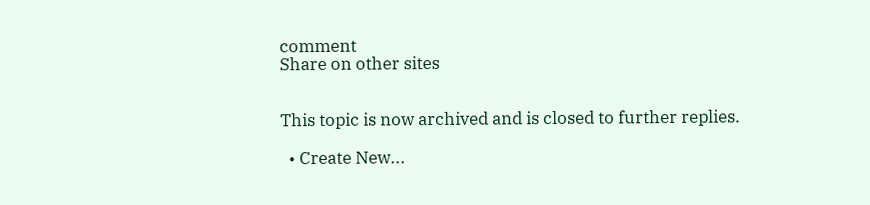comment
Share on other sites


This topic is now archived and is closed to further replies.

  • Create New...